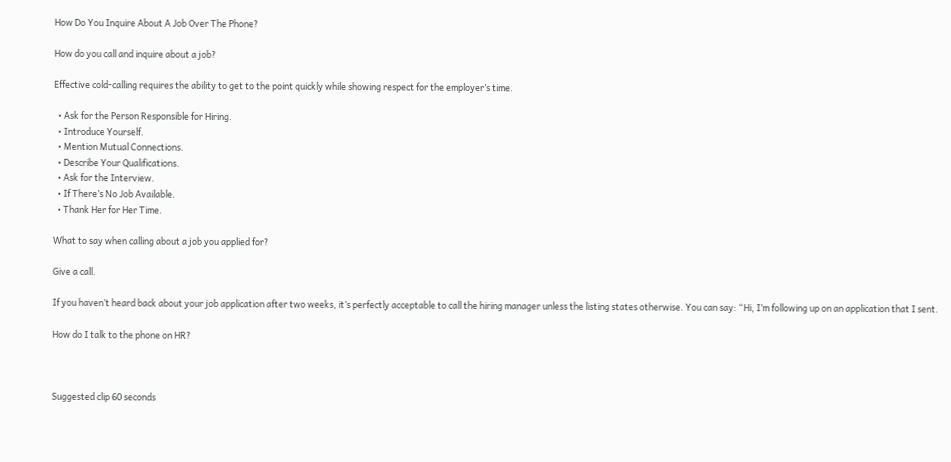How Do You Inquire About A Job Over The Phone?

How do you call and inquire about a job?

Effective cold-calling requires the ability to get to the point quickly while showing respect for the employer’s time.

  • Ask for the Person Responsible for Hiring.
  • Introduce Yourself.
  • Mention Mutual Connections.
  • Describe Your Qualifications.
  • Ask for the Interview.
  • If There’s No Job Available.
  • Thank Her for Her Time.

What to say when calling about a job you applied for?

Give a call.

If you haven’t heard back about your job application after two weeks, it’s perfectly acceptable to call the hiring manager unless the listing states otherwise. You can say: “Hi, I’m following up on an application that I sent.

How do I talk to the phone on HR?



Suggested clip 60 seconds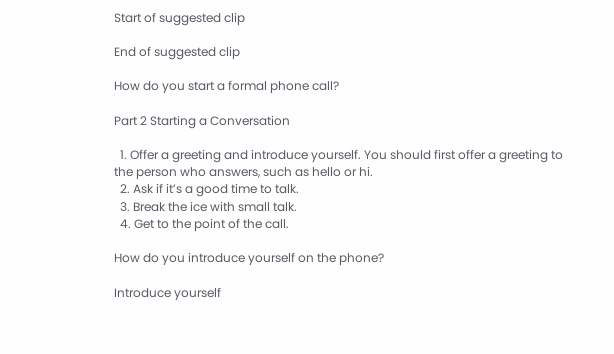Start of suggested clip

End of suggested clip

How do you start a formal phone call?

Part 2 Starting a Conversation

  1. Offer a greeting and introduce yourself. You should first offer a greeting to the person who answers, such as hello or hi.
  2. Ask if it’s a good time to talk.
  3. Break the ice with small talk.
  4. Get to the point of the call.

How do you introduce yourself on the phone?

Introduce yourself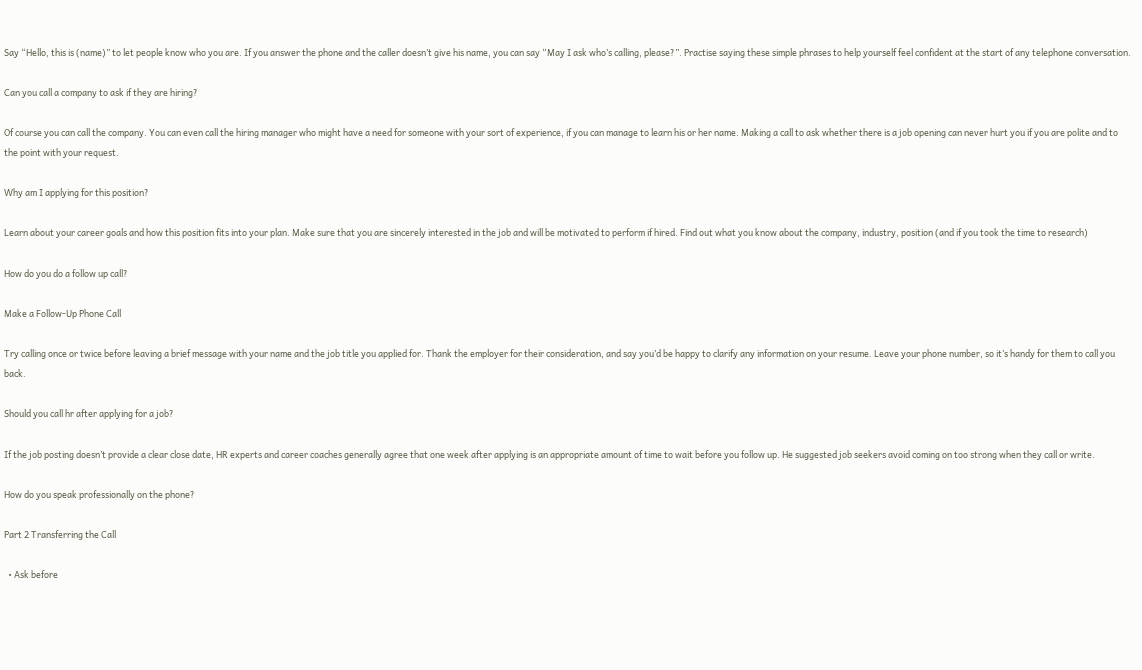Say “Hello, this is (name)” to let people know who you are. If you answer the phone and the caller doesn’t give his name, you can say “May I ask who’s calling, please?”. Practise saying these simple phrases to help yourself feel confident at the start of any telephone conversation.

Can you call a company to ask if they are hiring?

Of course you can call the company. You can even call the hiring manager who might have a need for someone with your sort of experience, if you can manage to learn his or her name. Making a call to ask whether there is a job opening can never hurt you if you are polite and to the point with your request.

Why am I applying for this position?

Learn about your career goals and how this position fits into your plan. Make sure that you are sincerely interested in the job and will be motivated to perform if hired. Find out what you know about the company, industry, position (and if you took the time to research)

How do you do a follow up call?

Make a Follow-Up Phone Call

Try calling once or twice before leaving a brief message with your name and the job title you applied for. Thank the employer for their consideration, and say you’d be happy to clarify any information on your resume. Leave your phone number, so it’s handy for them to call you back.

Should you call hr after applying for a job?

If the job posting doesn’t provide a clear close date, HR experts and career coaches generally agree that one week after applying is an appropriate amount of time to wait before you follow up. He suggested job seekers avoid coming on too strong when they call or write.

How do you speak professionally on the phone?

Part 2 Transferring the Call

  • Ask before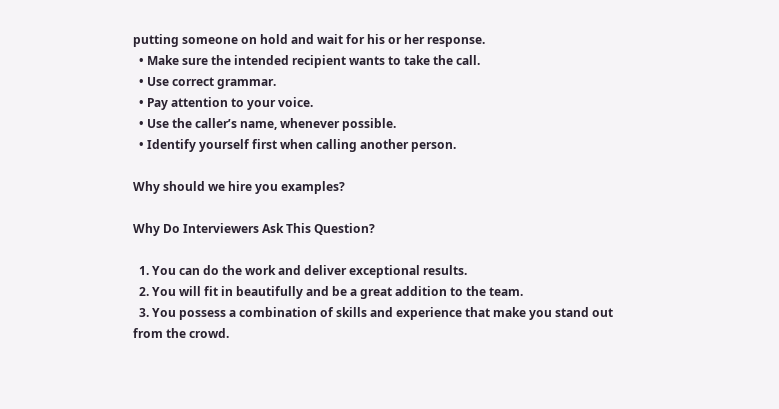putting someone on hold and wait for his or her response.
  • Make sure the intended recipient wants to take the call.
  • Use correct grammar.
  • Pay attention to your voice.
  • Use the caller’s name, whenever possible.
  • Identify yourself first when calling another person.

Why should we hire you examples?

Why Do Interviewers Ask This Question?

  1. You can do the work and deliver exceptional results.
  2. You will fit in beautifully and be a great addition to the team.
  3. You possess a combination of skills and experience that make you stand out from the crowd.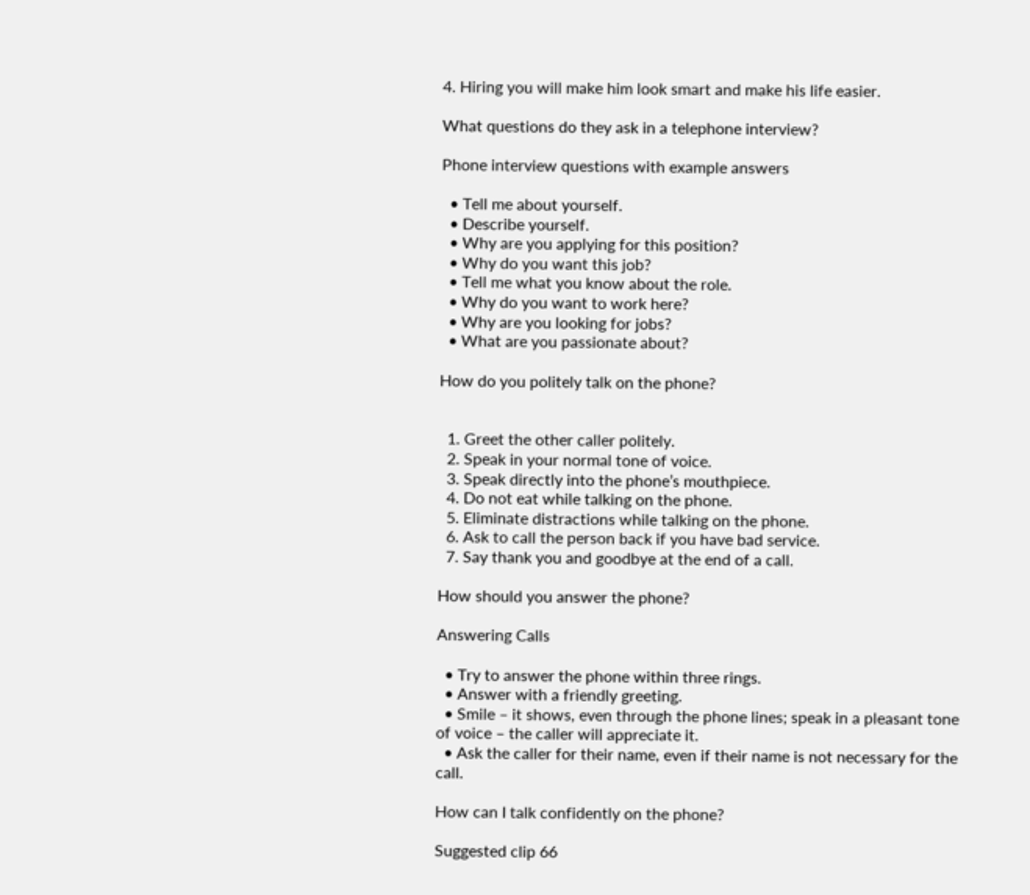4. Hiring you will make him look smart and make his life easier.

What questions do they ask in a telephone interview?

Phone interview questions with example answers

  • Tell me about yourself.
  • Describe yourself.
  • Why are you applying for this position?
  • Why do you want this job?
  • Tell me what you know about the role.
  • Why do you want to work here?
  • Why are you looking for jobs?
  • What are you passionate about?

How do you politely talk on the phone?


  1. Greet the other caller politely.
  2. Speak in your normal tone of voice.
  3. Speak directly into the phone’s mouthpiece.
  4. Do not eat while talking on the phone.
  5. Eliminate distractions while talking on the phone.
  6. Ask to call the person back if you have bad service.
  7. Say thank you and goodbye at the end of a call.

How should you answer the phone?

Answering Calls

  • Try to answer the phone within three rings.
  • Answer with a friendly greeting.
  • Smile – it shows, even through the phone lines; speak in a pleasant tone of voice – the caller will appreciate it.
  • Ask the caller for their name, even if their name is not necessary for the call.

How can I talk confidently on the phone?

Suggested clip 66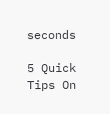seconds

5 Quick Tips On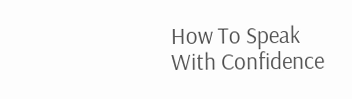How To Speak With Confidence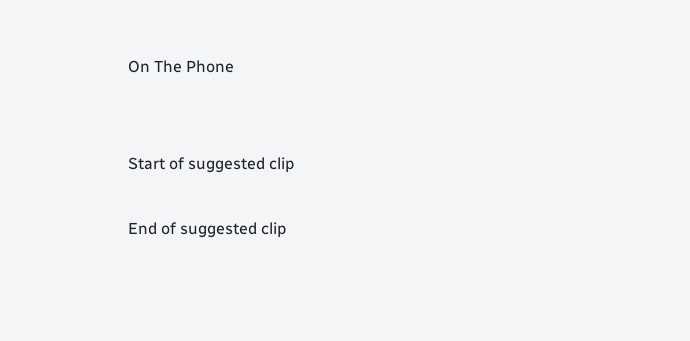On The Phone


Start of suggested clip

End of suggested clip